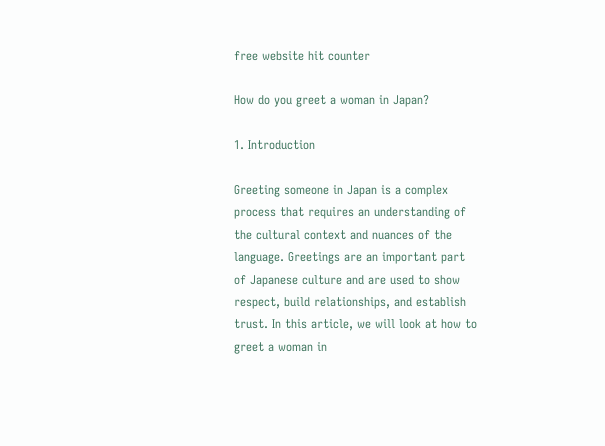free website hit counter

How do you greet a woman in Japan?

1. Introduction

Greeting someone in Japan is a complex process that requires an understanding of the cultural context and nuances of the language. Greetings are an important part of Japanese culture and are used to show respect, build relationships, and establish trust. In this article, we will look at how to greet a woman in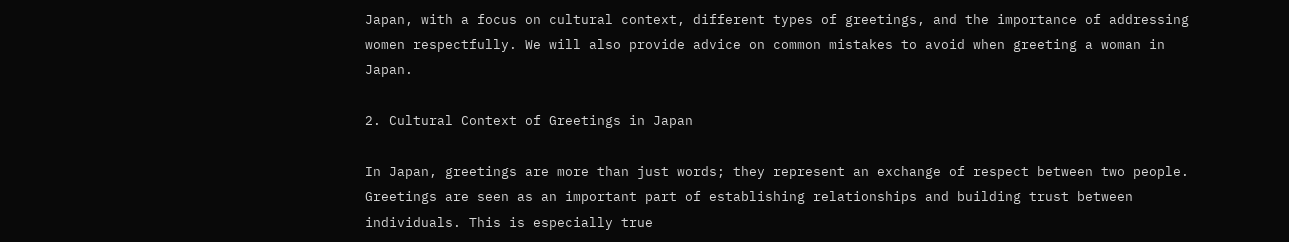Japan, with a focus on cultural context, different types of greetings, and the importance of addressing women respectfully. We will also provide advice on common mistakes to avoid when greeting a woman in Japan.

2. Cultural Context of Greetings in Japan

In Japan, greetings are more than just words; they represent an exchange of respect between two people. Greetings are seen as an important part of establishing relationships and building trust between individuals. This is especially true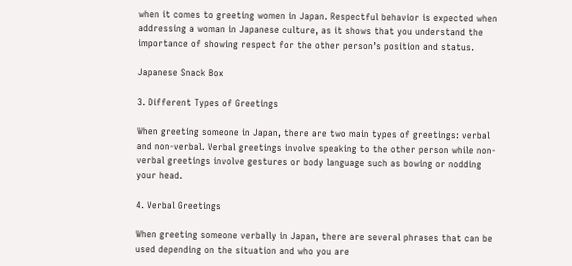when it comes to greeting women in Japan. Respectful behavior is expected when addressing a woman in Japanese culture, as it shows that you understand the importance of showing respect for the other person’s position and status.

Japanese Snack Box

3. Different Types of Greetings

When greeting someone in Japan, there are two main types of greetings: verbal and non-verbal. Verbal greetings involve speaking to the other person while non-verbal greetings involve gestures or body language such as bowing or nodding your head.

4. Verbal Greetings

When greeting someone verbally in Japan, there are several phrases that can be used depending on the situation and who you are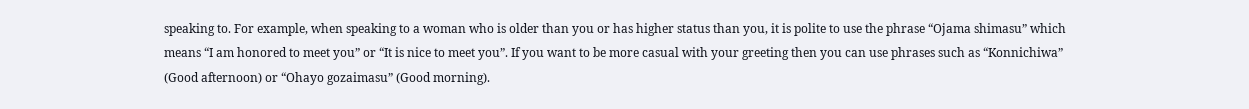speaking to. For example, when speaking to a woman who is older than you or has higher status than you, it is polite to use the phrase “Ojama shimasu” which means “I am honored to meet you” or “It is nice to meet you”. If you want to be more casual with your greeting then you can use phrases such as “Konnichiwa” (Good afternoon) or “Ohayo gozaimasu” (Good morning).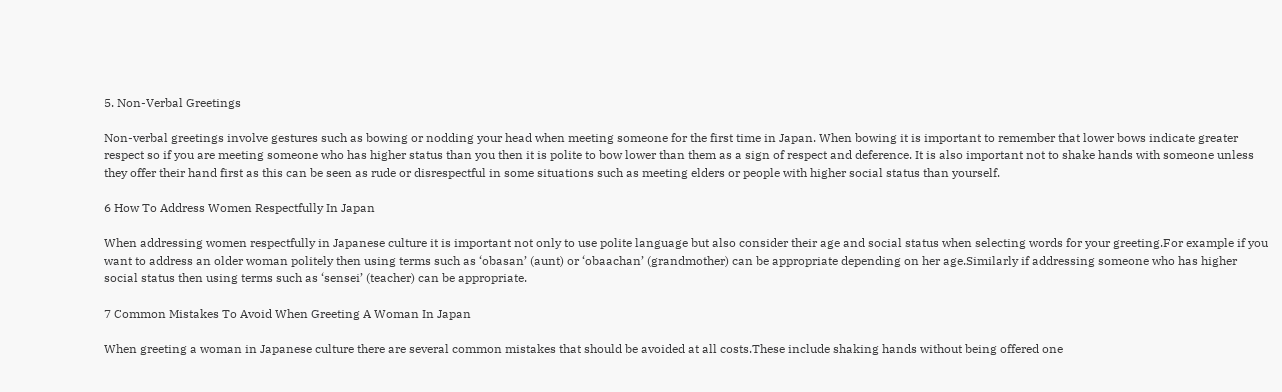5. Non-Verbal Greetings

Non-verbal greetings involve gestures such as bowing or nodding your head when meeting someone for the first time in Japan. When bowing it is important to remember that lower bows indicate greater respect so if you are meeting someone who has higher status than you then it is polite to bow lower than them as a sign of respect and deference. It is also important not to shake hands with someone unless they offer their hand first as this can be seen as rude or disrespectful in some situations such as meeting elders or people with higher social status than yourself.

6 How To Address Women Respectfully In Japan

When addressing women respectfully in Japanese culture it is important not only to use polite language but also consider their age and social status when selecting words for your greeting.For example if you want to address an older woman politely then using terms such as ‘obasan’ (aunt) or ‘obaachan’ (grandmother) can be appropriate depending on her age.Similarly if addressing someone who has higher social status then using terms such as ‘sensei’ (teacher) can be appropriate.

7 Common Mistakes To Avoid When Greeting A Woman In Japan

When greeting a woman in Japanese culture there are several common mistakes that should be avoided at all costs.These include shaking hands without being offered one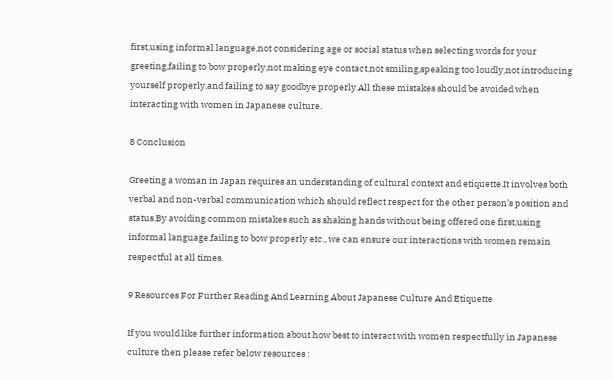first,using informal language,not considering age or social status when selecting words for your greeting,failing to bow properly,not making eye contact,not smiling,speaking too loudly,not introducing yourself properly,and failing to say goodbye properly.All these mistakes should be avoided when interacting with women in Japanese culture.

8 Conclusion

Greeting a woman in Japan requires an understanding of cultural context and etiquette.It involves both verbal and non-verbal communication which should reflect respect for the other person’s position and status.By avoiding common mistakes such as shaking hands without being offered one first,using informal language,failing to bow properly etc., we can ensure our interactions with women remain respectful at all times.

9 Resources For Further Reading And Learning About Japanese Culture And Etiquette

If you would like further information about how best to interact with women respectfully in Japanese culture then please refer below resources :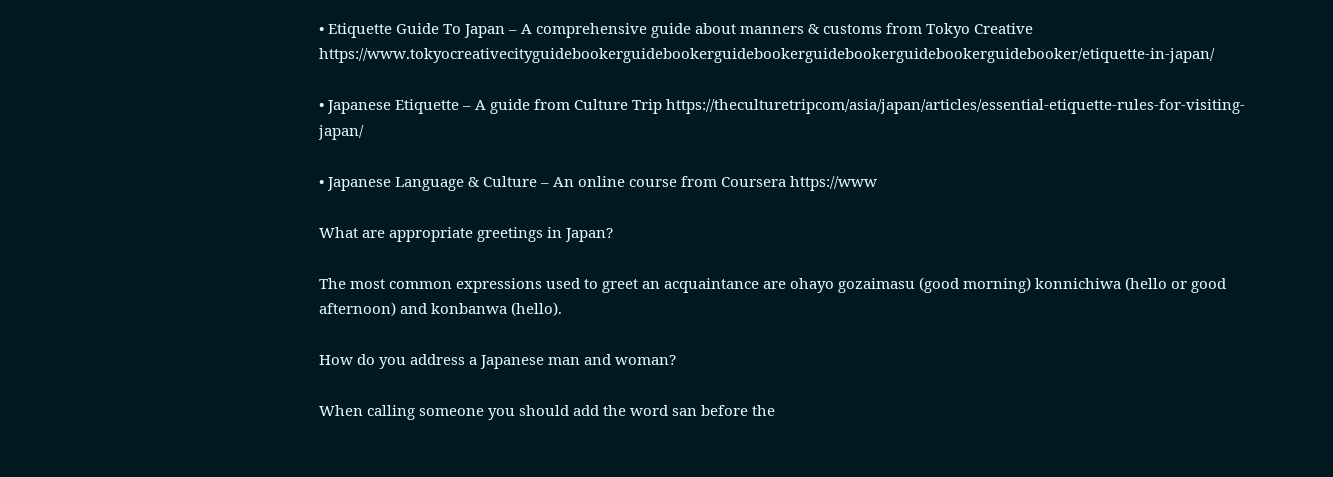• Etiquette Guide To Japan – A comprehensive guide about manners & customs from Tokyo Creative https://www.tokyocreativecityguidebookerguidebookerguidebookerguidebookerguidebookerguidebooker/etiquette-in-japan/

• Japanese Etiquette – A guide from Culture Trip https://theculturetripcom/asia/japan/articles/essential-etiquette-rules-for-visiting-japan/

• Japanese Language & Culture – An online course from Coursera https://www

What are appropriate greetings in Japan?

The most common expressions used to greet an acquaintance are ohayo gozaimasu (good morning) konnichiwa (hello or good afternoon) and konbanwa (hello).

How do you address a Japanese man and woman?

When calling someone you should add the word san before the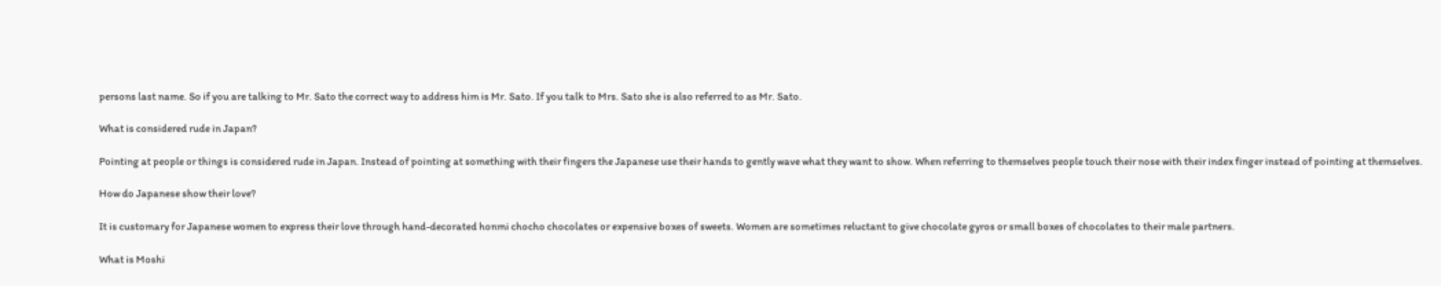persons last name. So if you are talking to Mr. Sato the correct way to address him is Mr. Sato. If you talk to Mrs. Sato she is also referred to as Mr. Sato.

What is considered rude in Japan?

Pointing at people or things is considered rude in Japan. Instead of pointing at something with their fingers the Japanese use their hands to gently wave what they want to show. When referring to themselves people touch their nose with their index finger instead of pointing at themselves.

How do Japanese show their love?

It is customary for Japanese women to express their love through hand-decorated honmi chocho chocolates or expensive boxes of sweets. Women are sometimes reluctant to give chocolate gyros or small boxes of chocolates to their male partners.

What is Moshi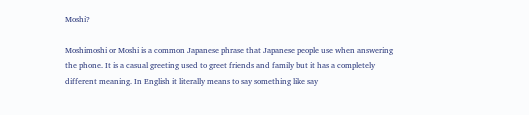Moshi?

Moshimoshi or Moshi is a common Japanese phrase that Japanese people use when answering the phone. It is a casual greeting used to greet friends and family but it has a completely different meaning. In English it literally means to say something like say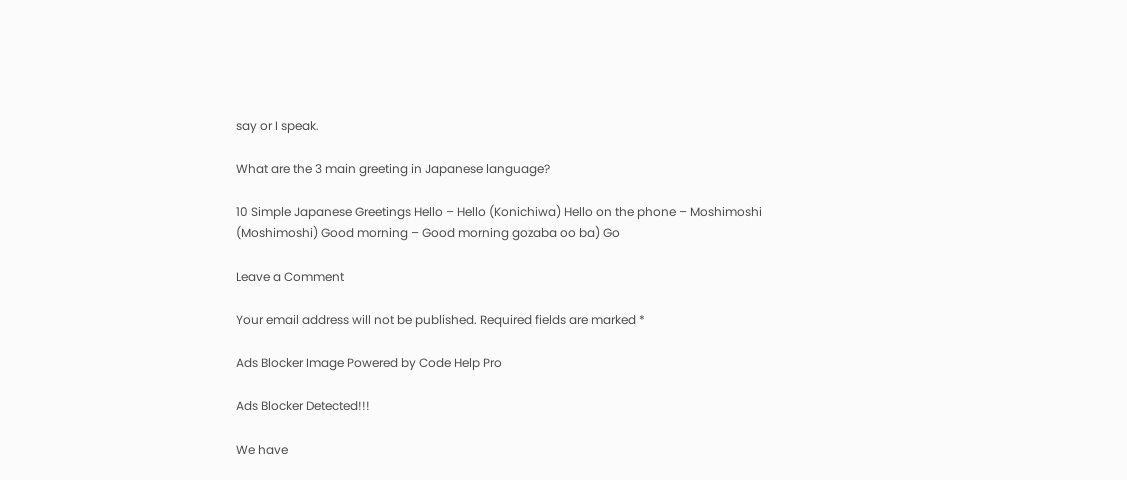say or I speak.

What are the 3 main greeting in Japanese language?

10 Simple Japanese Greetings Hello – Hello (Konichiwa) Hello on the phone – Moshimoshi (Moshimoshi) Good morning – Good morning gozaba oo ba) Go

Leave a Comment

Your email address will not be published. Required fields are marked *

Ads Blocker Image Powered by Code Help Pro

Ads Blocker Detected!!!

We have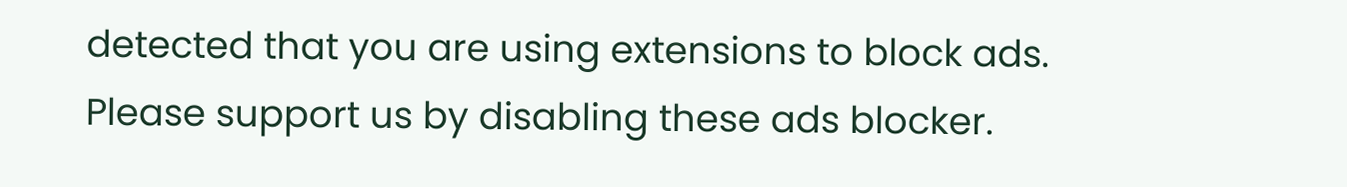detected that you are using extensions to block ads. Please support us by disabling these ads blocker.